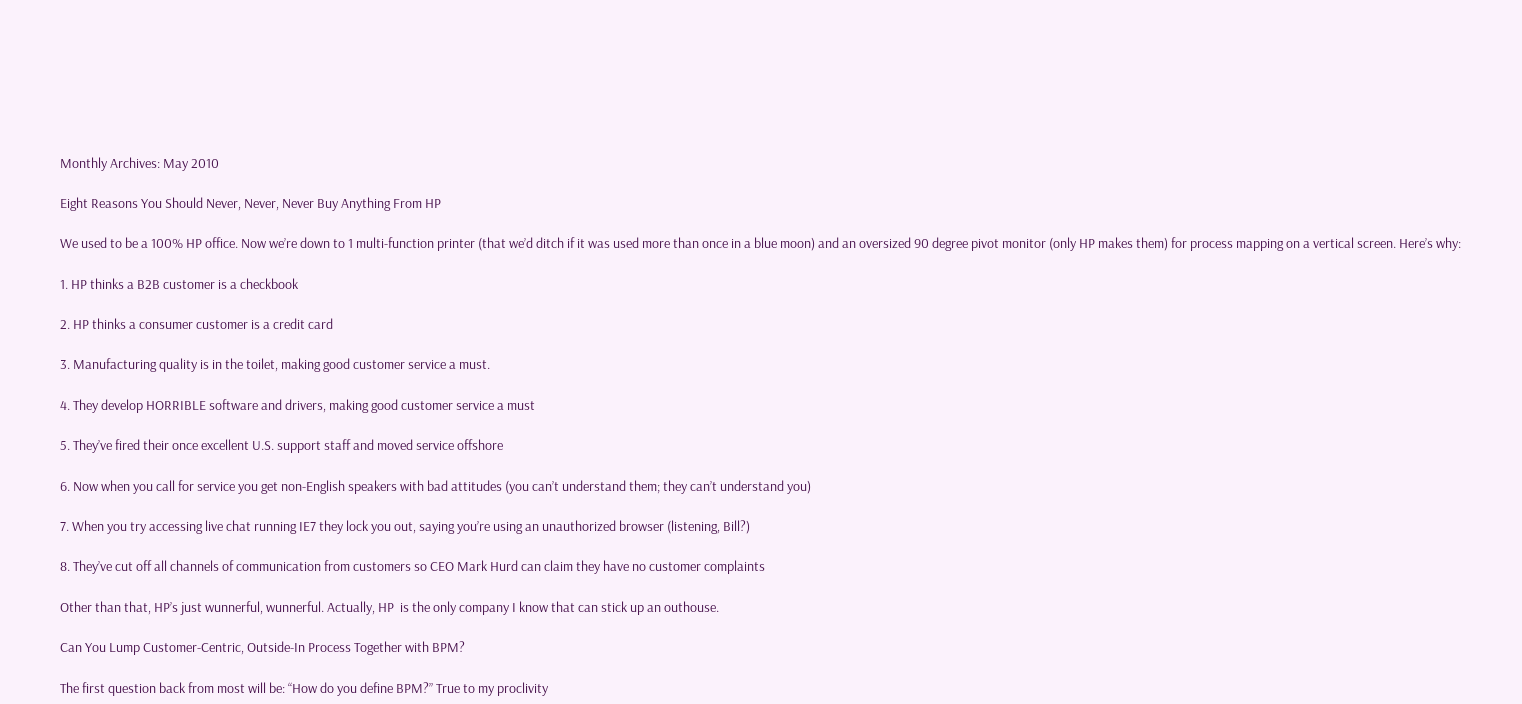Monthly Archives: May 2010

Eight Reasons You Should Never, Never, Never Buy Anything From HP

We used to be a 100% HP office. Now we’re down to 1 multi-function printer (that we’d ditch if it was used more than once in a blue moon) and an oversized 90 degree pivot monitor (only HP makes them) for process mapping on a vertical screen. Here’s why:

1. HP thinks a B2B customer is a checkbook

2. HP thinks a consumer customer is a credit card

3. Manufacturing quality is in the toilet, making good customer service a must.

4. They develop HORRIBLE software and drivers, making good customer service a must

5. They’ve fired their once excellent U.S. support staff and moved service offshore

6. Now when you call for service you get non-English speakers with bad attitudes (you can’t understand them; they can’t understand you)

7. When you try accessing live chat running IE7 they lock you out, saying you’re using an unauthorized browser (listening, Bill?)

8. They’ve cut off all channels of communication from customers so CEO Mark Hurd can claim they have no customer complaints

Other than that, HP’s just wunnerful, wunnerful. Actually, HP  is the only company I know that can stick up an outhouse.

Can You Lump Customer-Centric, Outside-In Process Together with BPM?

The first question back from most will be: “How do you define BPM?” True to my proclivity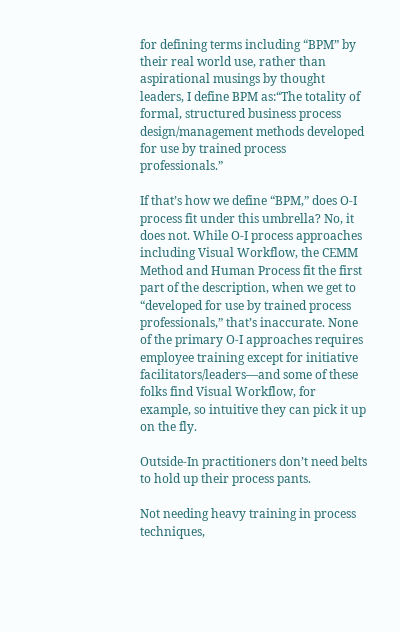for defining terms including “BPM” by their real world use, rather than aspirational musings by thought leaders, I define BPM as:“The totality of formal, structured business process design/management methods developed for use by trained process professionals.”

If that’s how we define “BPM,” does O-I process fit under this umbrella? No, it does not. While O-I process approaches including Visual Workflow, the CEMM Method and Human Process fit the first part of the description, when we get to “developed for use by trained process professionals,” that’s inaccurate. None of the primary O-I approaches requires employee training except for initiative facilitators/leaders―and some of these folks find Visual Workflow, for example, so intuitive they can pick it up on the fly.

Outside-In practitioners don’t need belts to hold up their process pants.

Not needing heavy training in process techniques,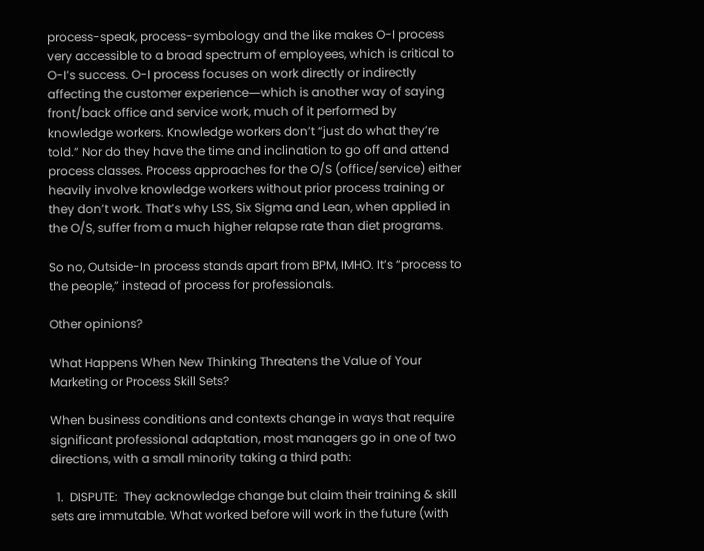process-speak, process-symbology and the like makes O-I process very accessible to a broad spectrum of employees, which is critical to O-I’s success. O-I process focuses on work directly or indirectly affecting the customer experience―which is another way of saying front/back office and service work, much of it performed by knowledge workers. Knowledge workers don’t “just do what they’re told.” Nor do they have the time and inclination to go off and attend process classes. Process approaches for the O/S (office/service) either heavily involve knowledge workers without prior process training or they don’t work. That’s why LSS, Six Sigma and Lean, when applied in the O/S, suffer from a much higher relapse rate than diet programs.

So no, Outside-In process stands apart from BPM, IMHO. It’s “process to the people,” instead of process for professionals.

Other opinions?

What Happens When New Thinking Threatens the Value of Your Marketing or Process Skill Sets?

When business conditions and contexts change in ways that require significant professional adaptation, most managers go in one of two directions, with a small minority taking a third path:

  1.  DISPUTE:  They acknowledge change but claim their training & skill sets are immutable. What worked before will work in the future (with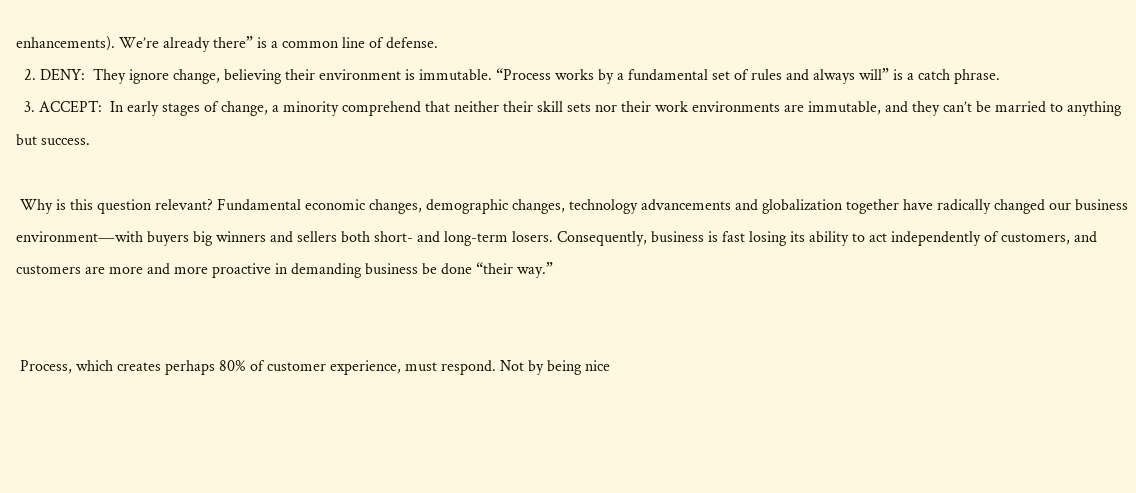enhancements). We’re already there” is a common line of defense.
  2. DENY:  They ignore change, believing their environment is immutable. “Process works by a fundamental set of rules and always will” is a catch phrase.
  3. ACCEPT:  In early stages of change, a minority comprehend that neither their skill sets nor their work environments are immutable, and they can’t be married to anything but success.

 Why is this question relevant? Fundamental economic changes, demographic changes, technology advancements and globalization together have radically changed our business environment―with buyers big winners and sellers both short- and long-term losers. Consequently, business is fast losing its ability to act independently of customers, and customers are more and more proactive in demanding business be done “their way.”


 Process, which creates perhaps 80% of customer experience, must respond. Not by being nice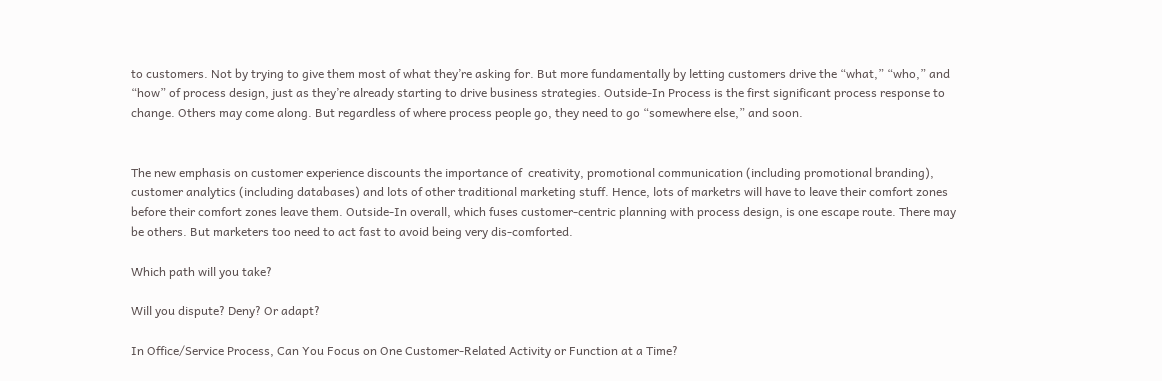to customers. Not by trying to give them most of what they’re asking for. But more fundamentally by letting customers drive the “what,” “who,” and “how” of process design, just as they’re already starting to drive business strategies. Outside-In Process is the first significant process response to change. Others may come along. But regardless of where process people go, they need to go “somewhere else,” and soon.


The new emphasis on customer experience discounts the importance of  creativity, promotional communication (including promotional branding), customer analytics (including databases) and lots of other traditional marketing stuff. Hence, lots of marketrs will have to leave their comfort zones before their comfort zones leave them. Outside-In overall, which fuses customer-centric planning with process design, is one escape route. There may be others. But marketers too need to act fast to avoid being very dis-comforted.

Which path will you take?

Will you dispute? Deny? Or adapt?

In Office/Service Process, Can You Focus on One Customer-Related Activity or Function at a Time?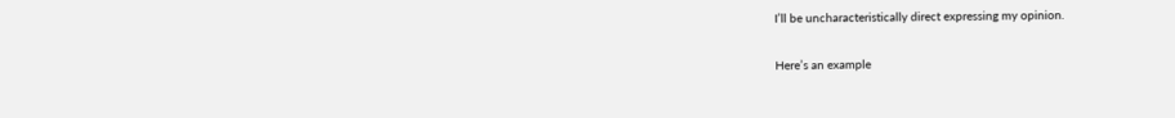I’ll be uncharacteristically direct expressing my opinion.

Here’s an example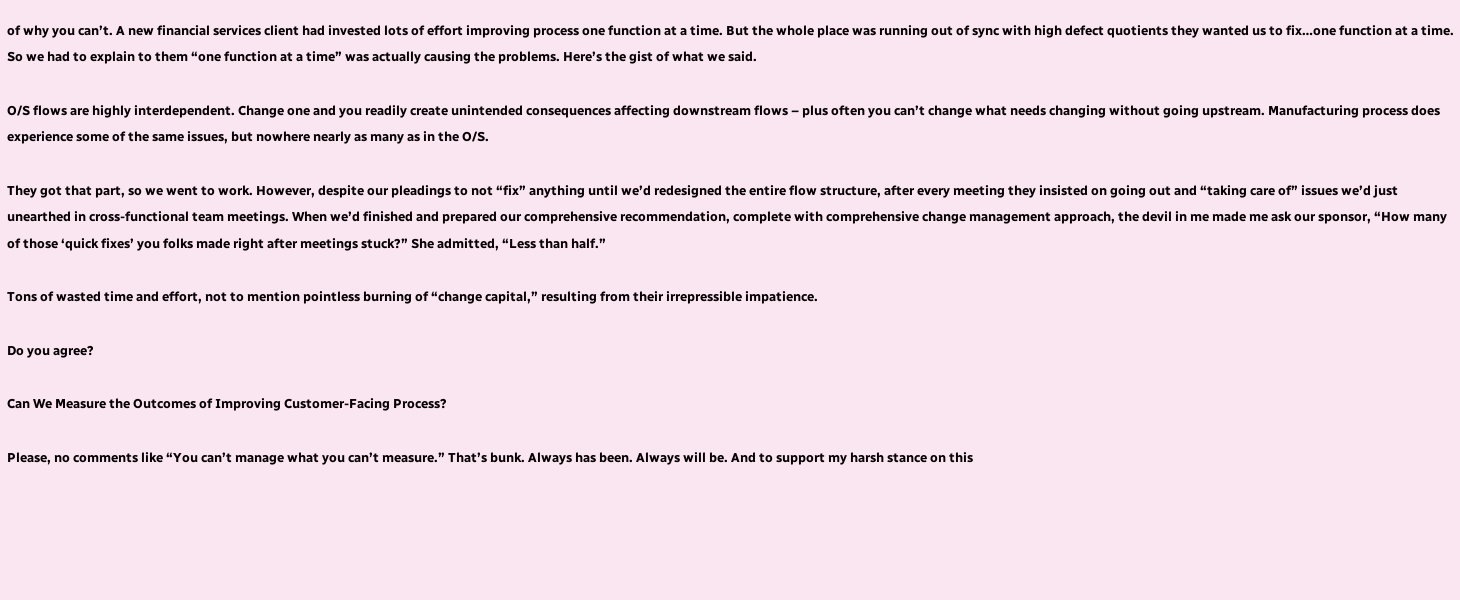of why you can’t. A new financial services client had invested lots of effort improving process one function at a time. But the whole place was running out of sync with high defect quotients they wanted us to fix…one function at a time. So we had to explain to them “one function at a time” was actually causing the problems. Here’s the gist of what we said.

O/S flows are highly interdependent. Change one and you readily create unintended consequences affecting downstream flows – plus often you can’t change what needs changing without going upstream. Manufacturing process does experience some of the same issues, but nowhere nearly as many as in the O/S.

They got that part, so we went to work. However, despite our pleadings to not “fix” anything until we’d redesigned the entire flow structure, after every meeting they insisted on going out and “taking care of” issues we’d just unearthed in cross-functional team meetings. When we’d finished and prepared our comprehensive recommendation, complete with comprehensive change management approach, the devil in me made me ask our sponsor, “How many of those ‘quick fixes’ you folks made right after meetings stuck?” She admitted, “Less than half.”

Tons of wasted time and effort, not to mention pointless burning of “change capital,” resulting from their irrepressible impatience.

Do you agree?

Can We Measure the Outcomes of Improving Customer-Facing Process?

Please, no comments like “You can’t manage what you can’t measure.” That’s bunk. Always has been. Always will be. And to support my harsh stance on this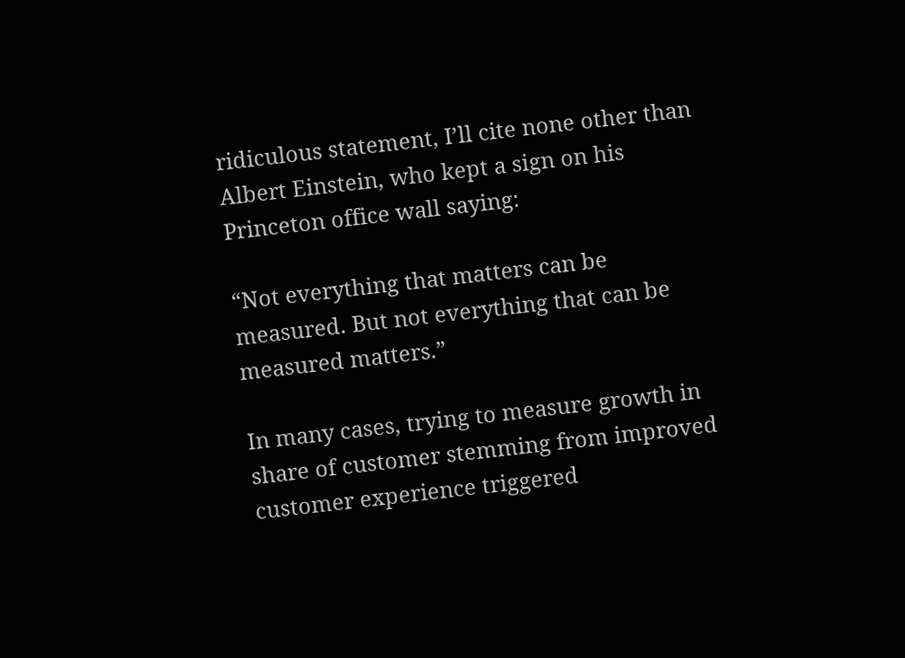ridiculous statement, I’ll cite none other than Albert Einstein, who kept a sign on his Princeton office wall saying:

“Not everything that matters can be measured. But not everything that can be measured matters.”

In many cases, trying to measure growth in share of customer stemming from improved customer experience triggered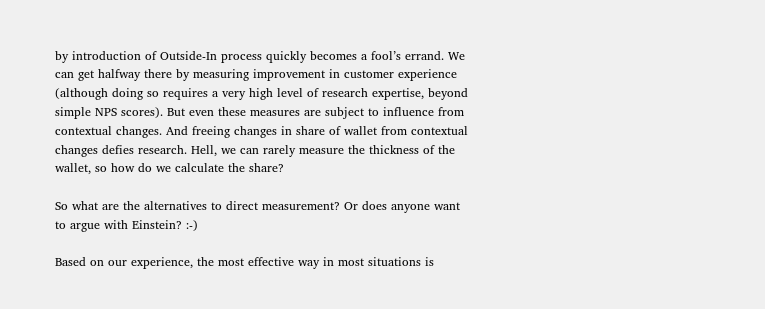by introduction of Outside-In process quickly becomes a fool’s errand. We can get halfway there by measuring improvement in customer experience (although doing so requires a very high level of research expertise, beyond simple NPS scores). But even these measures are subject to influence from contextual changes. And freeing changes in share of wallet from contextual changes defies research. Hell, we can rarely measure the thickness of the wallet, so how do we calculate the share?

So what are the alternatives to direct measurement? Or does anyone want to argue with Einstein? :-)

Based on our experience, the most effective way in most situations is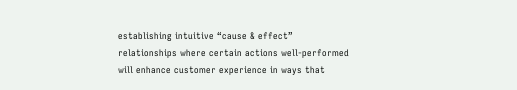establishing intuitive “cause & effect” relationships where certain actions well-performed will enhance customer experience in ways that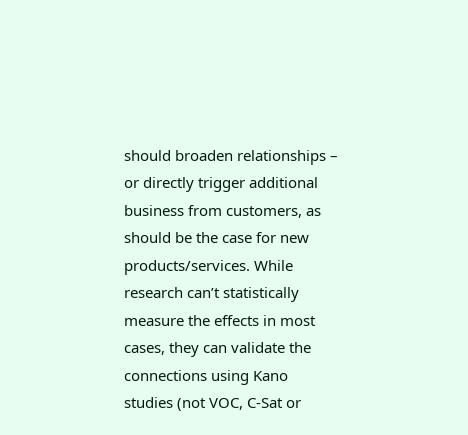should broaden relationships – or directly trigger additional business from customers, as should be the case for new products/services. While research can’t statistically measure the effects in most cases, they can validate the connections using Kano studies (not VOC, C-Sat or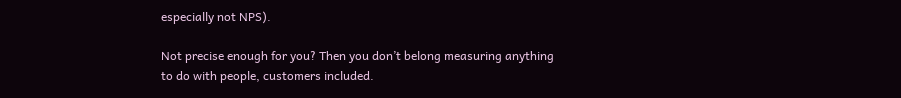especially not NPS).

Not precise enough for you? Then you don’t belong measuring anything to do with people, customers included.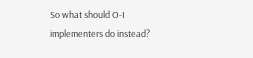So what should O-I implementers do instead?